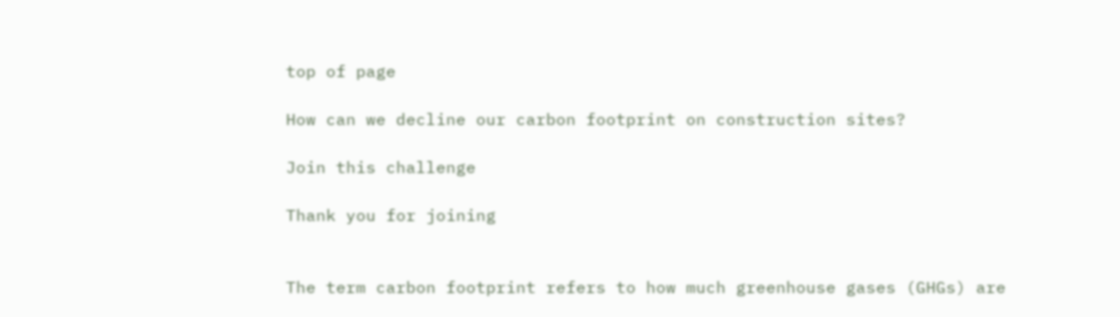top of page

How can we decline our carbon footprint on construction sites?

Join this challenge

Thank you for joining


The term carbon footprint refers to how much greenhouse gases (GHGs) are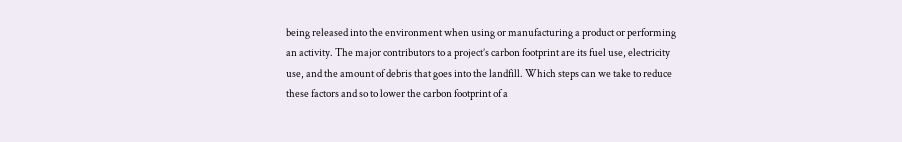being released into the environment when using or manufacturing a product or performing an activity. The major contributors to a project’s carbon footprint are its fuel use, electricity use, and the amount of debris that goes into the landfill. Which steps can we take to reduce these factors and so to lower the carbon footprint of a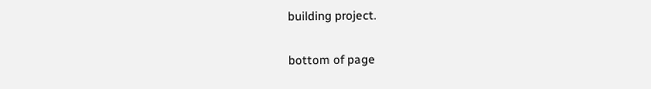building project.

bottom of page